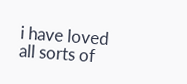i have loved all sorts of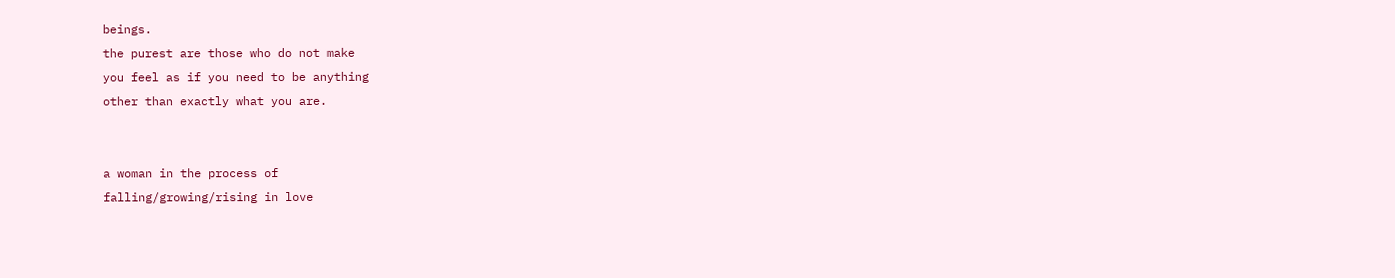beings.
the purest are those who do not make
you feel as if you need to be anything
other than exactly what you are.


a woman in the process of
falling/growing/rising in love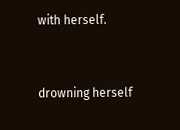with herself.


drowning herself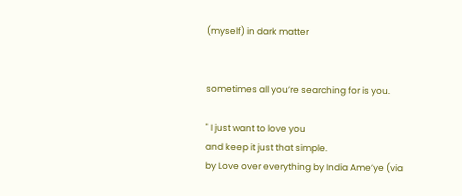(myself) in dark matter


sometimes all you’re searching for is you.

" I just want to love you
and keep it just that simple.
by Love over everything by India Ame’ye (via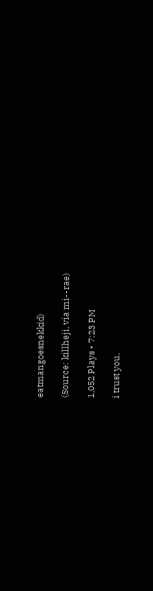eatmangoesnekkid)

(Source: killheji, via mi--rae)

1,052 Plays • 7:23 PM

i trust you,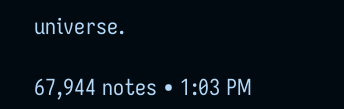universe.

67,944 notes • 1:03 PM